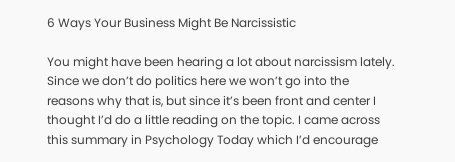6 Ways Your Business Might Be Narcissistic

You might have been hearing a lot about narcissism lately. Since we don’t do politics here we won’t go into the reasons why that is, but since it’s been front and center I thought I’d do a little reading on the topic. I came across this summary in Psychology Today which I’d encourage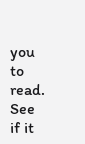you to read. See if it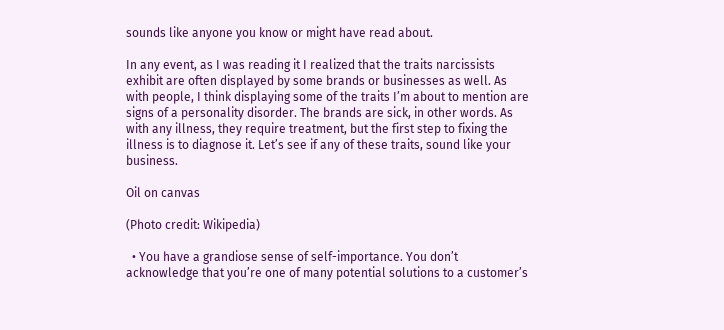sounds like anyone you know or might have read about.

In any event, as I was reading it I realized that the traits narcissists exhibit are often displayed by some brands or businesses as well. As with people, I think displaying some of the traits I’m about to mention are signs of a personality disorder. The brands are sick, in other words. As with any illness, they require treatment, but the first step to fixing the illness is to diagnose it. Let’s see if any of these traits, sound like your business.

Oil on canvas

(Photo credit: Wikipedia)

  • You have a grandiose sense of self-importance. You don’t acknowledge that you’re one of many potential solutions to a customer’s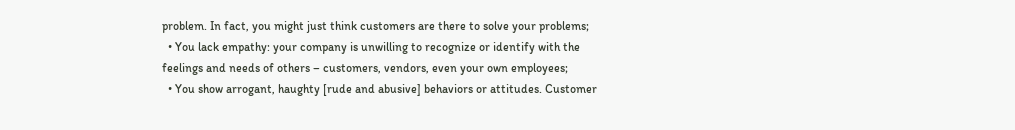problem. In fact, you might just think customers are there to solve your problems;
  • You lack empathy: your company is unwilling to recognize or identify with the feelings and needs of others – customers, vendors, even your own employees;
  • You show arrogant, haughty [rude and abusive] behaviors or attitudes. Customer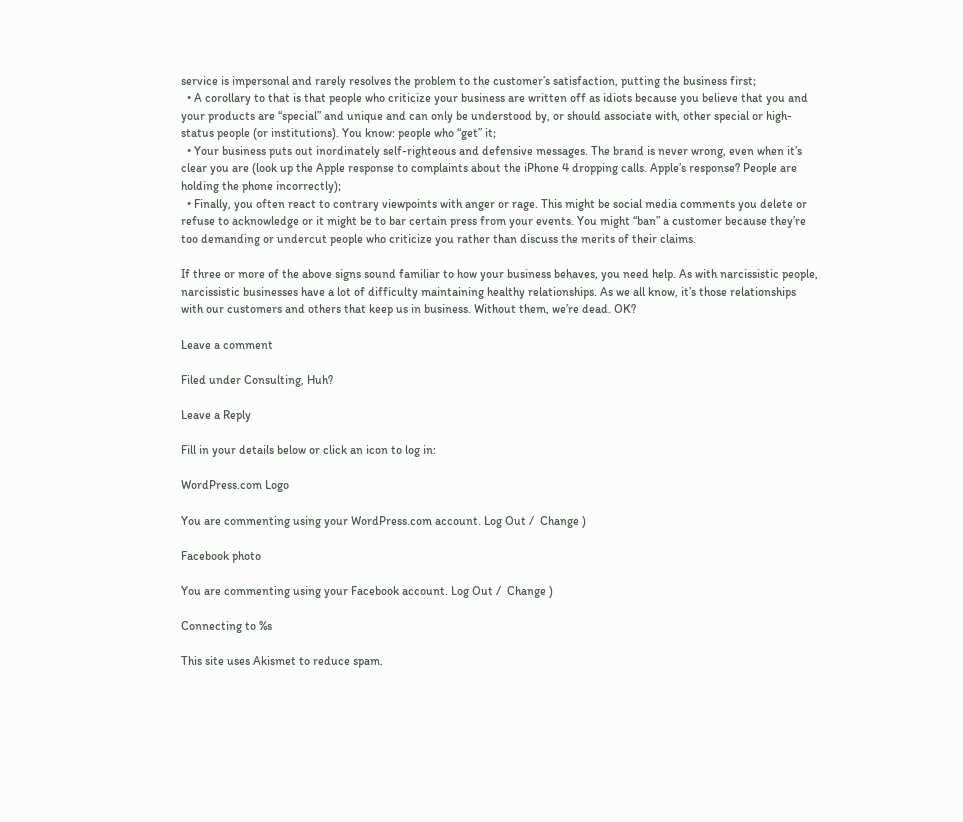service is impersonal and rarely resolves the problem to the customer’s satisfaction, putting the business first;
  • A corollary to that is that people who criticize your business are written off as idiots because you believe that you and your products are “special” and unique and can only be understood by, or should associate with, other special or high-status people (or institutions). You know: people who “get” it;
  • Your business puts out inordinately self-righteous and defensive messages. The brand is never wrong, even when it’s clear you are (look up the Apple response to complaints about the iPhone 4 dropping calls. Apple’s response? People are holding the phone incorrectly);
  • Finally, you often react to contrary viewpoints with anger or rage. This might be social media comments you delete or refuse to acknowledge or it might be to bar certain press from your events. You might “ban” a customer because they’re too demanding or undercut people who criticize you rather than discuss the merits of their claims.

If three or more of the above signs sound familiar to how your business behaves, you need help. As with narcissistic people, narcissistic businesses have a lot of difficulty maintaining healthy relationships. As we all know, it’s those relationships with our customers and others that keep us in business. Without them, we’re dead. OK?

Leave a comment

Filed under Consulting, Huh?

Leave a Reply

Fill in your details below or click an icon to log in:

WordPress.com Logo

You are commenting using your WordPress.com account. Log Out /  Change )

Facebook photo

You are commenting using your Facebook account. Log Out /  Change )

Connecting to %s

This site uses Akismet to reduce spam.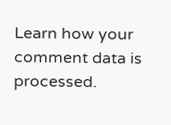Learn how your comment data is processed.